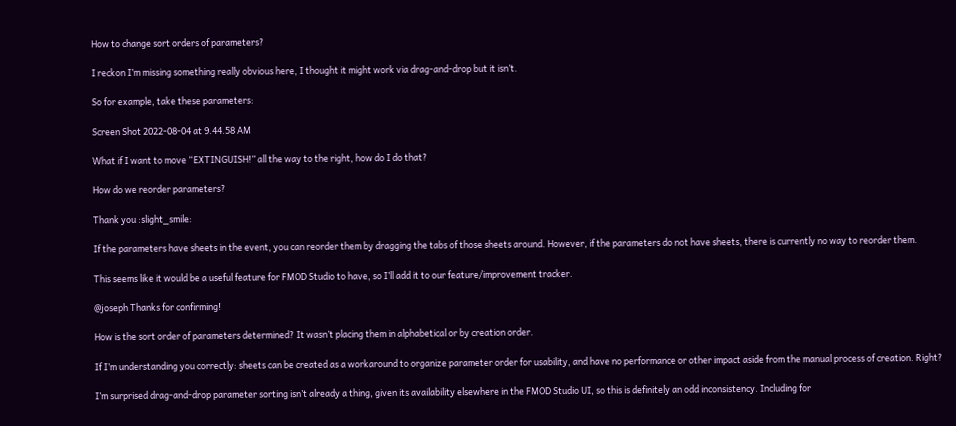How to change sort orders of parameters?

I reckon I’m missing something really obvious here, I thought it might work via drag-and-drop but it isn’t.

So for example, take these parameters:

Screen Shot 2022-08-04 at 9.44.58 AM

What if I want to move “EXTINGUISH!” all the way to the right, how do I do that?

How do we reorder parameters?

Thank you :slight_smile:

If the parameters have sheets in the event, you can reorder them by dragging the tabs of those sheets around. However, if the parameters do not have sheets, there is currently no way to reorder them.

This seems like it would be a useful feature for FMOD Studio to have, so I’ll add it to our feature/improvement tracker.

@joseph Thanks for confirming!

How is the sort order of parameters determined? It wasn’t placing them in alphabetical or by creation order.

If I’m understanding you correctly: sheets can be created as a workaround to organize parameter order for usability, and have no performance or other impact aside from the manual process of creation. Right?

I’m surprised drag-and-drop parameter sorting isn’t already a thing, given its availability elsewhere in the FMOD Studio UI, so this is definitely an odd inconsistency. Including for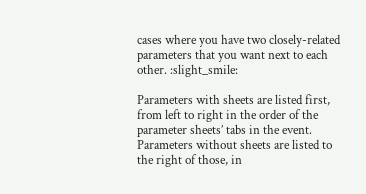cases where you have two closely-related parameters that you want next to each other. :slight_smile:

Parameters with sheets are listed first, from left to right in the order of the parameter sheets’ tabs in the event. Parameters without sheets are listed to the right of those, in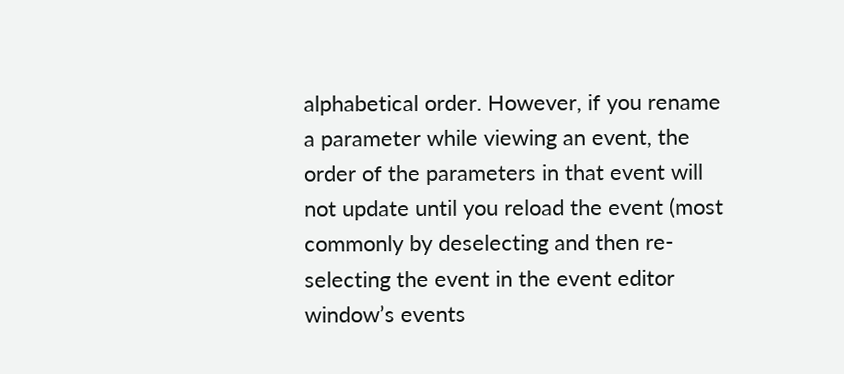alphabetical order. However, if you rename a parameter while viewing an event, the order of the parameters in that event will not update until you reload the event (most commonly by deselecting and then re-selecting the event in the event editor window’s events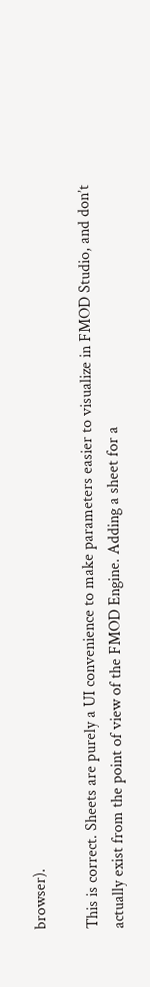browser).

This is correct. Sheets are purely a UI convenience to make parameters easier to visualize in FMOD Studio, and don’t actually exist from the point of view of the FMOD Engine. Adding a sheet for a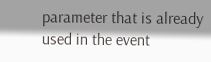parameter that is already used in the event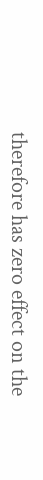therefore has zero effect on the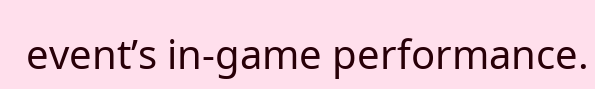event’s in-game performance.